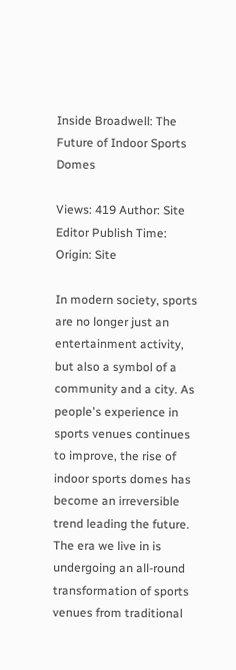Inside Broadwell: The Future of Indoor Sports Domes

Views: 419 Author: Site Editor Publish Time: Origin: Site

In modern society, sports are no longer just an entertainment activity, but also a symbol of a community and a city. As people's experience in sports venues continues to improve, the rise of indoor sports domes has become an irreversible trend leading the future. The era we live in is undergoing an all-round transformation of sports venues from traditional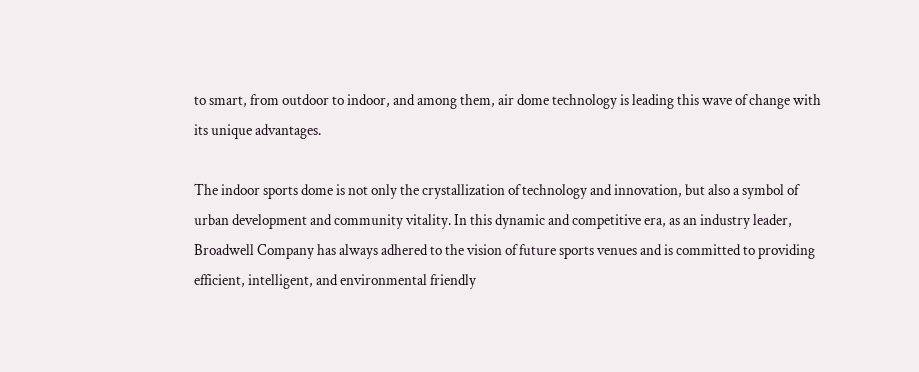to smart, from outdoor to indoor, and among them, air dome technology is leading this wave of change with its unique advantages.

The indoor sports dome is not only the crystallization of technology and innovation, but also a symbol of urban development and community vitality. In this dynamic and competitive era, as an industry leader, Broadwell Company has always adhered to the vision of future sports venues and is committed to providing efficient, intelligent, and environmental friendly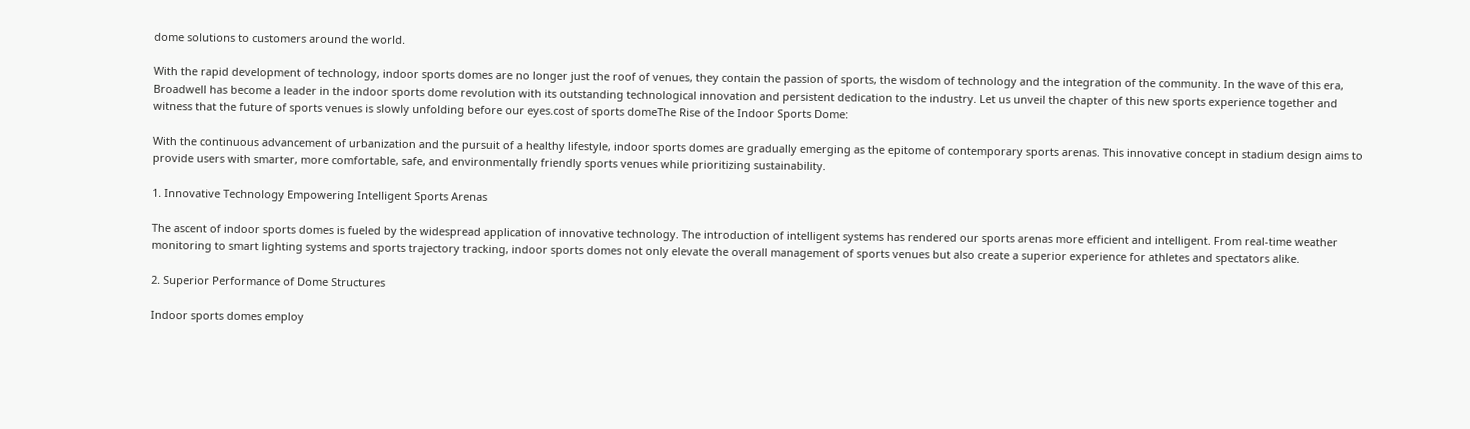dome solutions to customers around the world.

With the rapid development of technology, indoor sports domes are no longer just the roof of venues, they contain the passion of sports, the wisdom of technology and the integration of the community. In the wave of this era, Broadwell has become a leader in the indoor sports dome revolution with its outstanding technological innovation and persistent dedication to the industry. Let us unveil the chapter of this new sports experience together and witness that the future of sports venues is slowly unfolding before our eyes.cost of sports domeThe Rise of the Indoor Sports Dome:

With the continuous advancement of urbanization and the pursuit of a healthy lifestyle, indoor sports domes are gradually emerging as the epitome of contemporary sports arenas. This innovative concept in stadium design aims to provide users with smarter, more comfortable, safe, and environmentally friendly sports venues while prioritizing sustainability.

1. Innovative Technology Empowering Intelligent Sports Arenas

The ascent of indoor sports domes is fueled by the widespread application of innovative technology. The introduction of intelligent systems has rendered our sports arenas more efficient and intelligent. From real-time weather monitoring to smart lighting systems and sports trajectory tracking, indoor sports domes not only elevate the overall management of sports venues but also create a superior experience for athletes and spectators alike.

2. Superior Performance of Dome Structures

Indoor sports domes employ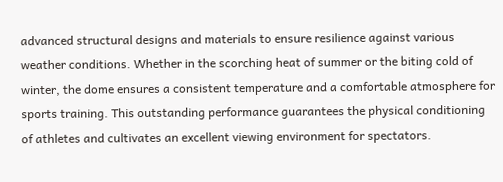advanced structural designs and materials to ensure resilience against various weather conditions. Whether in the scorching heat of summer or the biting cold of winter, the dome ensures a consistent temperature and a comfortable atmosphere for sports training. This outstanding performance guarantees the physical conditioning of athletes and cultivates an excellent viewing environment for spectators.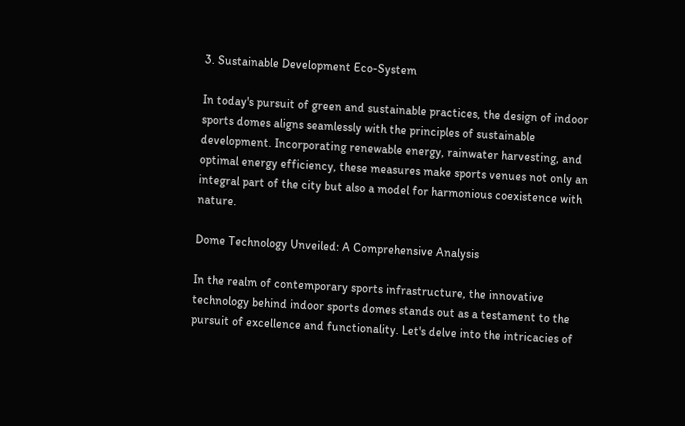3. Sustainable Development Eco-System

In today's pursuit of green and sustainable practices, the design of indoor sports domes aligns seamlessly with the principles of sustainable development. Incorporating renewable energy, rainwater harvesting, and optimal energy efficiency, these measures make sports venues not only an integral part of the city but also a model for harmonious coexistence with nature.

Dome Technology Unveiled: A Comprehensive Analysis

In the realm of contemporary sports infrastructure, the innovative technology behind indoor sports domes stands out as a testament to the pursuit of excellence and functionality. Let's delve into the intricacies of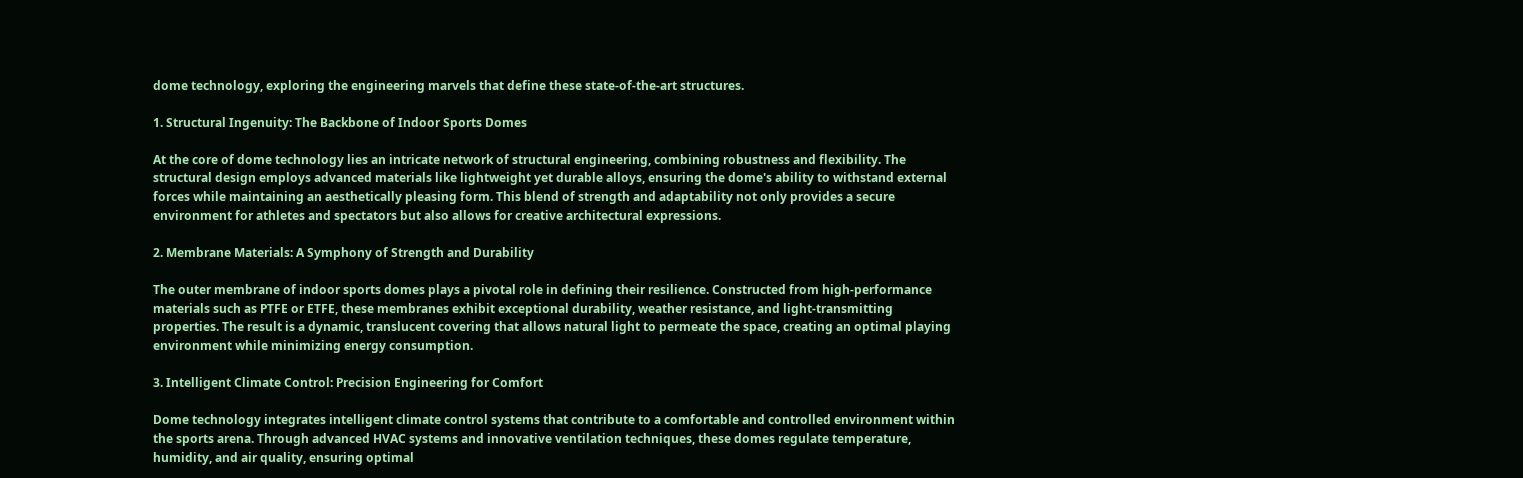dome technology, exploring the engineering marvels that define these state-of-the-art structures.

1. Structural Ingenuity: The Backbone of Indoor Sports Domes

At the core of dome technology lies an intricate network of structural engineering, combining robustness and flexibility. The structural design employs advanced materials like lightweight yet durable alloys, ensuring the dome's ability to withstand external forces while maintaining an aesthetically pleasing form. This blend of strength and adaptability not only provides a secure environment for athletes and spectators but also allows for creative architectural expressions.

2. Membrane Materials: A Symphony of Strength and Durability

The outer membrane of indoor sports domes plays a pivotal role in defining their resilience. Constructed from high-performance materials such as PTFE or ETFE, these membranes exhibit exceptional durability, weather resistance, and light-transmitting properties. The result is a dynamic, translucent covering that allows natural light to permeate the space, creating an optimal playing environment while minimizing energy consumption.

3. Intelligent Climate Control: Precision Engineering for Comfort

Dome technology integrates intelligent climate control systems that contribute to a comfortable and controlled environment within the sports arena. Through advanced HVAC systems and innovative ventilation techniques, these domes regulate temperature, humidity, and air quality, ensuring optimal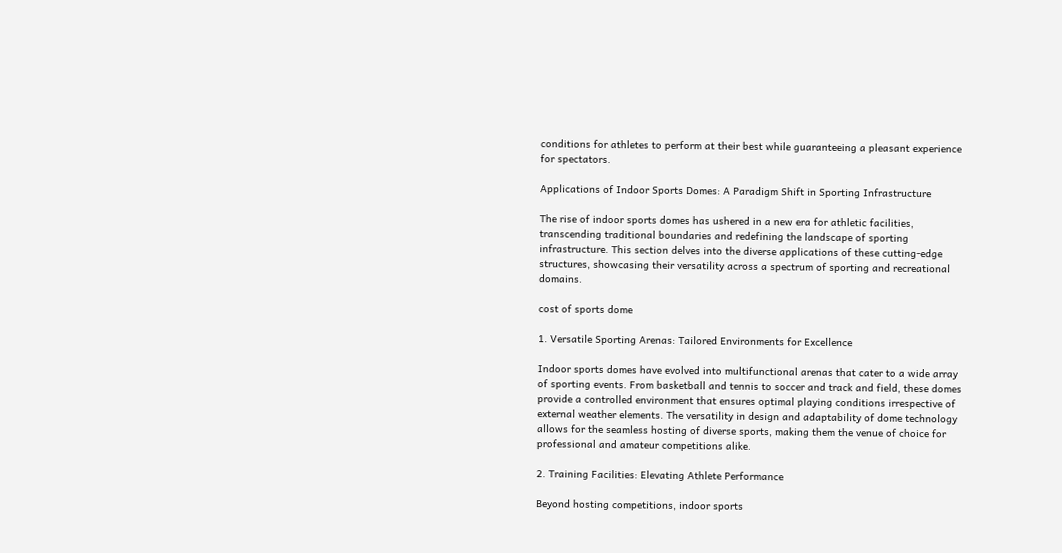conditions for athletes to perform at their best while guaranteeing a pleasant experience for spectators.

Applications of Indoor Sports Domes: A Paradigm Shift in Sporting Infrastructure

The rise of indoor sports domes has ushered in a new era for athletic facilities, transcending traditional boundaries and redefining the landscape of sporting infrastructure. This section delves into the diverse applications of these cutting-edge structures, showcasing their versatility across a spectrum of sporting and recreational domains.

cost of sports dome

1. Versatile Sporting Arenas: Tailored Environments for Excellence

Indoor sports domes have evolved into multifunctional arenas that cater to a wide array of sporting events. From basketball and tennis to soccer and track and field, these domes provide a controlled environment that ensures optimal playing conditions irrespective of external weather elements. The versatility in design and adaptability of dome technology allows for the seamless hosting of diverse sports, making them the venue of choice for professional and amateur competitions alike.

2. Training Facilities: Elevating Athlete Performance

Beyond hosting competitions, indoor sports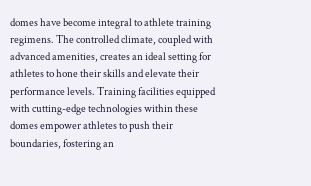domes have become integral to athlete training regimens. The controlled climate, coupled with advanced amenities, creates an ideal setting for athletes to hone their skills and elevate their performance levels. Training facilities equipped with cutting-edge technologies within these domes empower athletes to push their boundaries, fostering an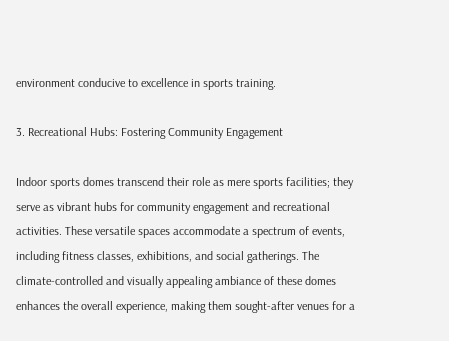environment conducive to excellence in sports training.

3. Recreational Hubs: Fostering Community Engagement

Indoor sports domes transcend their role as mere sports facilities; they serve as vibrant hubs for community engagement and recreational activities. These versatile spaces accommodate a spectrum of events, including fitness classes, exhibitions, and social gatherings. The climate-controlled and visually appealing ambiance of these domes enhances the overall experience, making them sought-after venues for a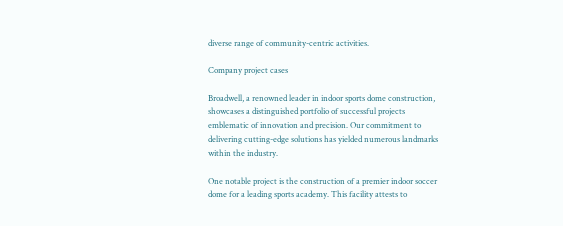diverse range of community-centric activities.

Company project cases

Broadwell, a renowned leader in indoor sports dome construction, showcases a distinguished portfolio of successful projects emblematic of innovation and precision. Our commitment to delivering cutting-edge solutions has yielded numerous landmarks within the industry.

One notable project is the construction of a premier indoor soccer dome for a leading sports academy. This facility attests to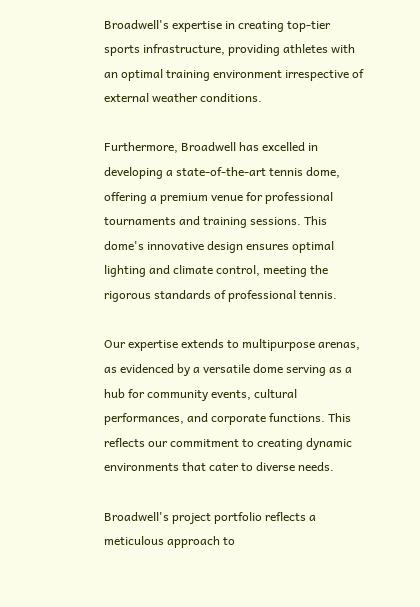Broadwell's expertise in creating top-tier sports infrastructure, providing athletes with an optimal training environment irrespective of external weather conditions.

Furthermore, Broadwell has excelled in developing a state-of-the-art tennis dome, offering a premium venue for professional tournaments and training sessions. This dome's innovative design ensures optimal lighting and climate control, meeting the rigorous standards of professional tennis.

Our expertise extends to multipurpose arenas, as evidenced by a versatile dome serving as a hub for community events, cultural performances, and corporate functions. This reflects our commitment to creating dynamic environments that cater to diverse needs.

Broadwell's project portfolio reflects a meticulous approach to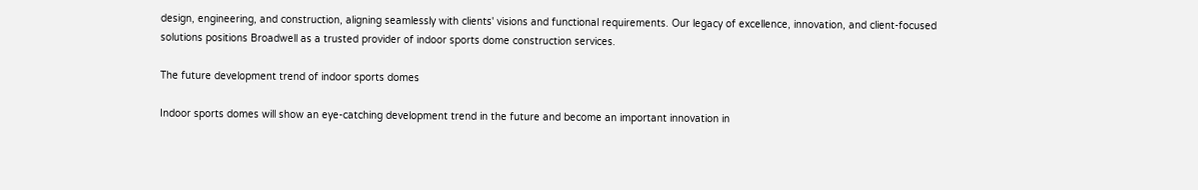design, engineering, and construction, aligning seamlessly with clients' visions and functional requirements. Our legacy of excellence, innovation, and client-focused solutions positions Broadwell as a trusted provider of indoor sports dome construction services.

The future development trend of indoor sports domes

Indoor sports domes will show an eye-catching development trend in the future and become an important innovation in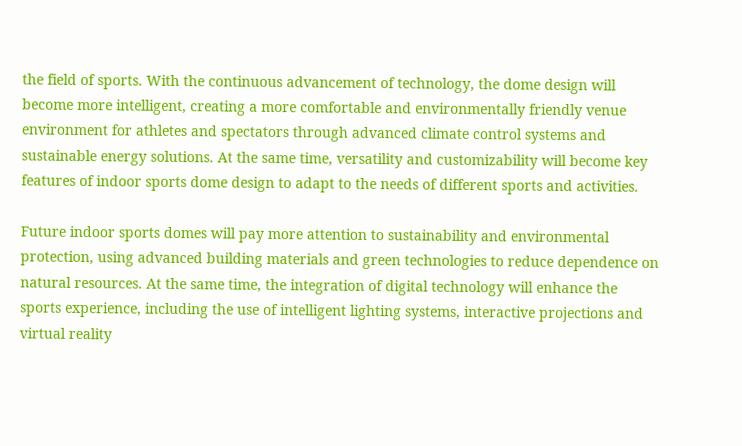the field of sports. With the continuous advancement of technology, the dome design will become more intelligent, creating a more comfortable and environmentally friendly venue environment for athletes and spectators through advanced climate control systems and sustainable energy solutions. At the same time, versatility and customizability will become key features of indoor sports dome design to adapt to the needs of different sports and activities.

Future indoor sports domes will pay more attention to sustainability and environmental protection, using advanced building materials and green technologies to reduce dependence on natural resources. At the same time, the integration of digital technology will enhance the sports experience, including the use of intelligent lighting systems, interactive projections and virtual reality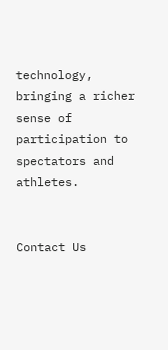technology, bringing a richer sense of participation to spectators and athletes.


Contact Us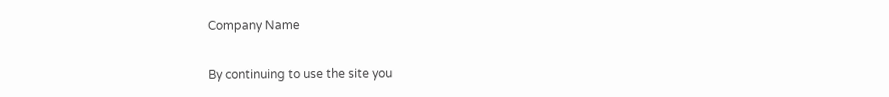Company Name

By continuing to use the site you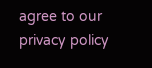agree to our privacy policy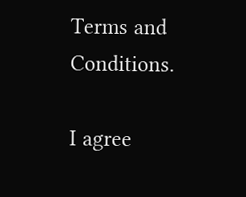Terms and Conditions.

I agree